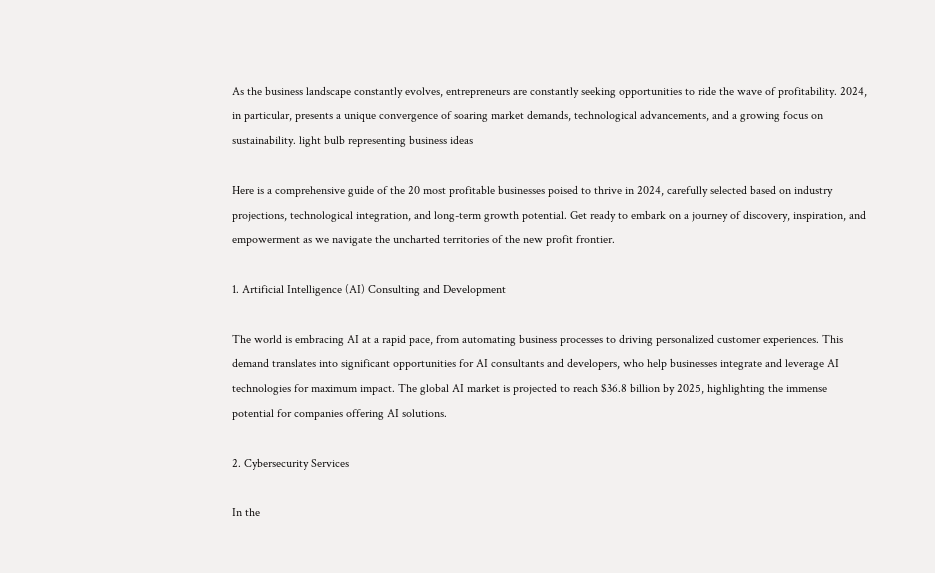As the business landscape constantly evolves, entrepreneurs are constantly seeking opportunities to ride the wave of profitability. 2024, in particular, presents a unique convergence of soaring market demands, technological advancements, and a growing focus on sustainability. light bulb representing business ideas

Here is a comprehensive guide of the 20 most profitable businesses poised to thrive in 2024, carefully selected based on industry projections, technological integration, and long-term growth potential. Get ready to embark on a journey of discovery, inspiration, and empowerment as we navigate the uncharted territories of the new profit frontier.

1. Artificial Intelligence (AI) Consulting and Development

The world is embracing AI at a rapid pace, from automating business processes to driving personalized customer experiences. This demand translates into significant opportunities for AI consultants and developers, who help businesses integrate and leverage AI technologies for maximum impact. The global AI market is projected to reach $36.8 billion by 2025, highlighting the immense potential for companies offering AI solutions.

2. Cybersecurity Services

In the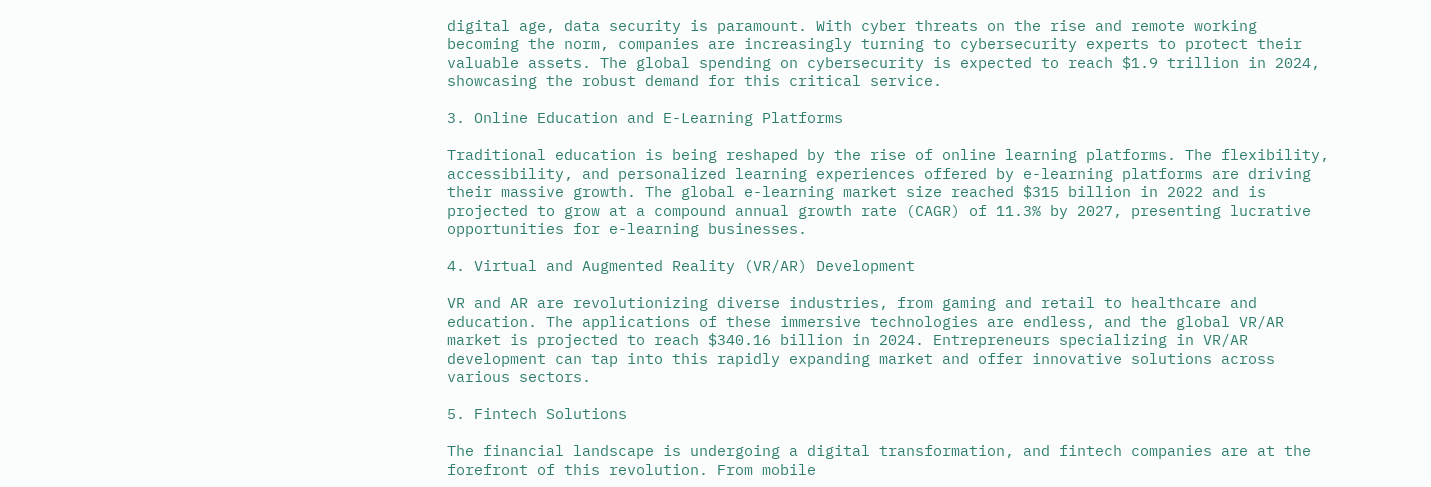digital age, data security is paramount. With cyber threats on the rise and remote working becoming the norm, companies are increasingly turning to cybersecurity experts to protect their valuable assets. The global spending on cybersecurity is expected to reach $1.9 trillion in 2024, showcasing the robust demand for this critical service.

3. Online Education and E-Learning Platforms

Traditional education is being reshaped by the rise of online learning platforms. The flexibility, accessibility, and personalized learning experiences offered by e-learning platforms are driving their massive growth. The global e-learning market size reached $315 billion in 2022 and is projected to grow at a compound annual growth rate (CAGR) of 11.3% by 2027, presenting lucrative opportunities for e-learning businesses.

4. Virtual and Augmented Reality (VR/AR) Development

VR and AR are revolutionizing diverse industries, from gaming and retail to healthcare and education. The applications of these immersive technologies are endless, and the global VR/AR market is projected to reach $340.16 billion in 2024. Entrepreneurs specializing in VR/AR development can tap into this rapidly expanding market and offer innovative solutions across various sectors.

5. Fintech Solutions

The financial landscape is undergoing a digital transformation, and fintech companies are at the forefront of this revolution. From mobile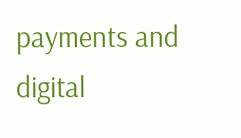payments and digital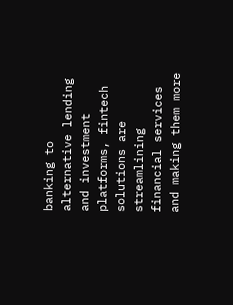banking to alternative lending and investment platforms, fintech solutions are streamlining financial services and making them more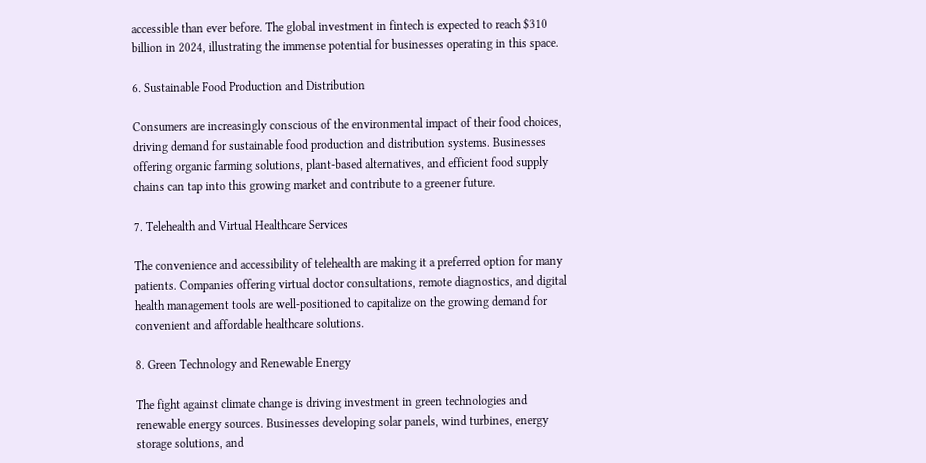accessible than ever before. The global investment in fintech is expected to reach $310 billion in 2024, illustrating the immense potential for businesses operating in this space.

6. Sustainable Food Production and Distribution

Consumers are increasingly conscious of the environmental impact of their food choices, driving demand for sustainable food production and distribution systems. Businesses offering organic farming solutions, plant-based alternatives, and efficient food supply chains can tap into this growing market and contribute to a greener future.

7. Telehealth and Virtual Healthcare Services

The convenience and accessibility of telehealth are making it a preferred option for many patients. Companies offering virtual doctor consultations, remote diagnostics, and digital health management tools are well-positioned to capitalize on the growing demand for convenient and affordable healthcare solutions.

8. Green Technology and Renewable Energy

The fight against climate change is driving investment in green technologies and renewable energy sources. Businesses developing solar panels, wind turbines, energy storage solutions, and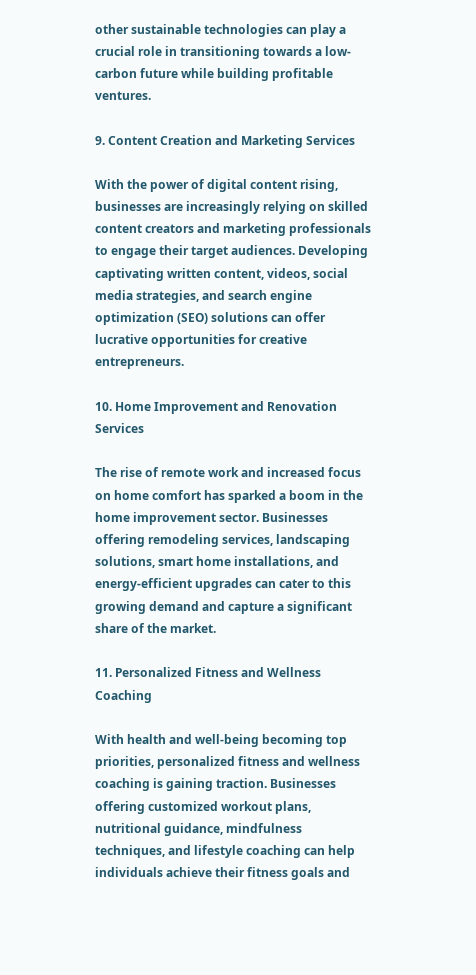other sustainable technologies can play a crucial role in transitioning towards a low-carbon future while building profitable ventures.

9. Content Creation and Marketing Services

With the power of digital content rising, businesses are increasingly relying on skilled content creators and marketing professionals to engage their target audiences. Developing captivating written content, videos, social media strategies, and search engine optimization (SEO) solutions can offer lucrative opportunities for creative entrepreneurs.

10. Home Improvement and Renovation Services

The rise of remote work and increased focus on home comfort has sparked a boom in the home improvement sector. Businesses offering remodeling services, landscaping solutions, smart home installations, and energy-efficient upgrades can cater to this growing demand and capture a significant share of the market.

11. Personalized Fitness and Wellness Coaching

With health and well-being becoming top priorities, personalized fitness and wellness coaching is gaining traction. Businesses offering customized workout plans, nutritional guidance, mindfulness techniques, and lifestyle coaching can help individuals achieve their fitness goals and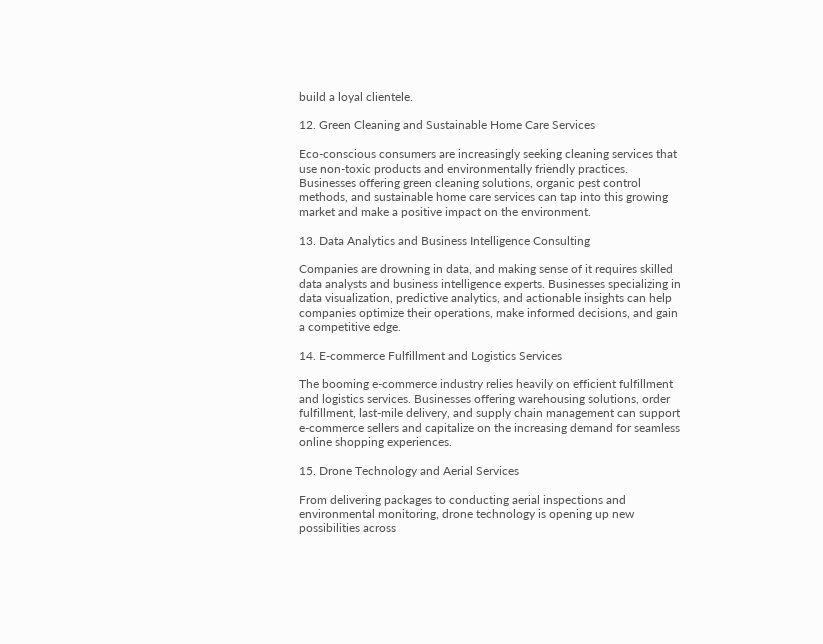build a loyal clientele.

12. Green Cleaning and Sustainable Home Care Services

Eco-conscious consumers are increasingly seeking cleaning services that use non-toxic products and environmentally friendly practices. Businesses offering green cleaning solutions, organic pest control methods, and sustainable home care services can tap into this growing market and make a positive impact on the environment.

13. Data Analytics and Business Intelligence Consulting

Companies are drowning in data, and making sense of it requires skilled data analysts and business intelligence experts. Businesses specializing in data visualization, predictive analytics, and actionable insights can help companies optimize their operations, make informed decisions, and gain a competitive edge.

14. E-commerce Fulfillment and Logistics Services

The booming e-commerce industry relies heavily on efficient fulfillment and logistics services. Businesses offering warehousing solutions, order fulfillment, last-mile delivery, and supply chain management can support e-commerce sellers and capitalize on the increasing demand for seamless online shopping experiences.

15. Drone Technology and Aerial Services

From delivering packages to conducting aerial inspections and environmental monitoring, drone technology is opening up new possibilities across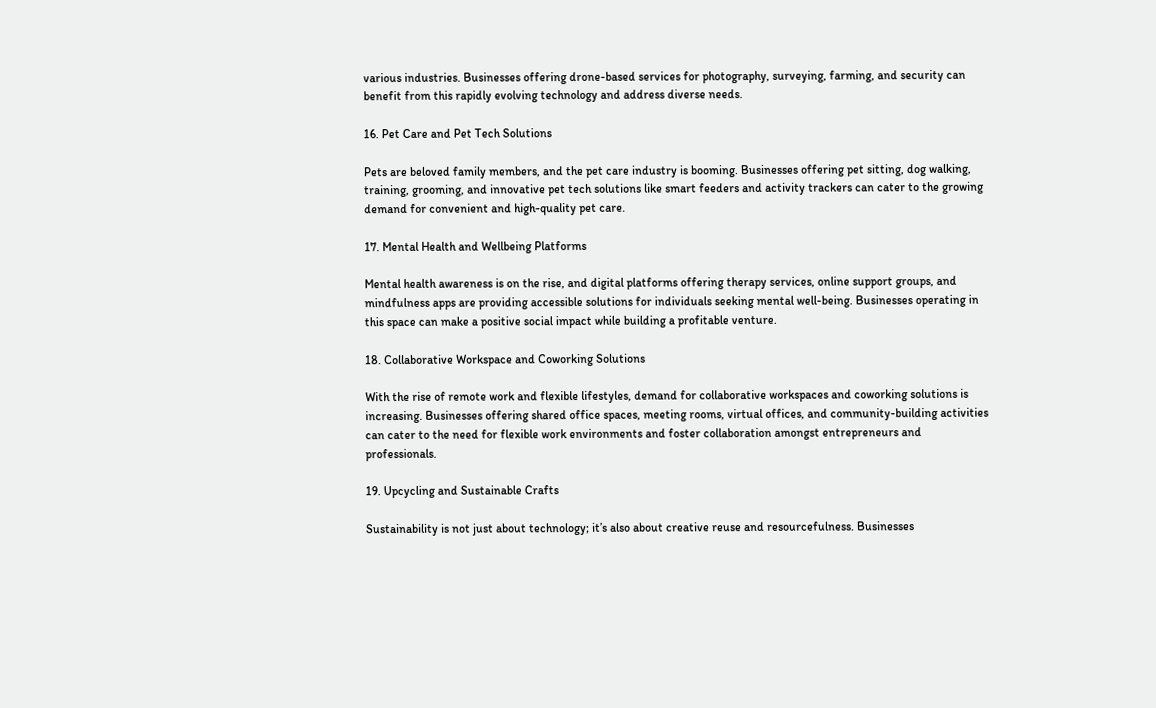various industries. Businesses offering drone-based services for photography, surveying, farming, and security can benefit from this rapidly evolving technology and address diverse needs.

16. Pet Care and Pet Tech Solutions

Pets are beloved family members, and the pet care industry is booming. Businesses offering pet sitting, dog walking, training, grooming, and innovative pet tech solutions like smart feeders and activity trackers can cater to the growing demand for convenient and high-quality pet care.

17. Mental Health and Wellbeing Platforms

Mental health awareness is on the rise, and digital platforms offering therapy services, online support groups, and mindfulness apps are providing accessible solutions for individuals seeking mental well-being. Businesses operating in this space can make a positive social impact while building a profitable venture.

18. Collaborative Workspace and Coworking Solutions

With the rise of remote work and flexible lifestyles, demand for collaborative workspaces and coworking solutions is increasing. Businesses offering shared office spaces, meeting rooms, virtual offices, and community-building activities can cater to the need for flexible work environments and foster collaboration amongst entrepreneurs and professionals.

19. Upcycling and Sustainable Crafts

Sustainability is not just about technology; it’s also about creative reuse and resourcefulness. Businesses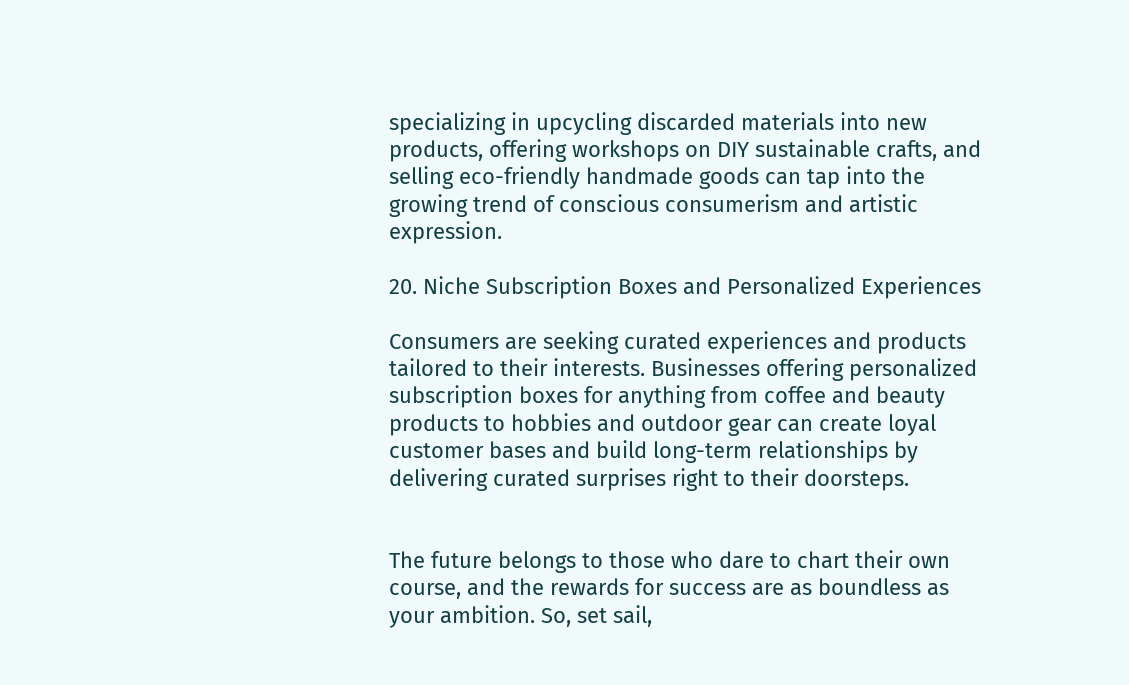specializing in upcycling discarded materials into new products, offering workshops on DIY sustainable crafts, and selling eco-friendly handmade goods can tap into the growing trend of conscious consumerism and artistic expression.

20. Niche Subscription Boxes and Personalized Experiences

Consumers are seeking curated experiences and products tailored to their interests. Businesses offering personalized subscription boxes for anything from coffee and beauty products to hobbies and outdoor gear can create loyal customer bases and build long-term relationships by delivering curated surprises right to their doorsteps.


The future belongs to those who dare to chart their own course, and the rewards for success are as boundless as your ambition. So, set sail,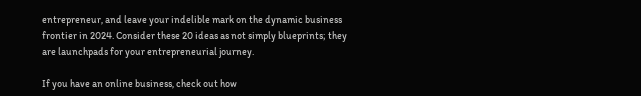entrepreneur, and leave your indelible mark on the dynamic business frontier in 2024. Consider these 20 ideas as not simply blueprints; they are launchpads for your entrepreneurial journey.

If you have an online business, check out how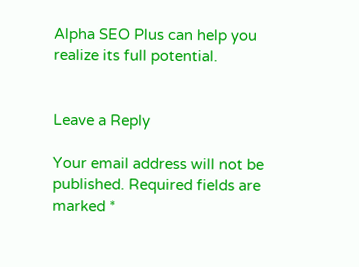Alpha SEO Plus can help you realize its full potential.


Leave a Reply

Your email address will not be published. Required fields are marked *